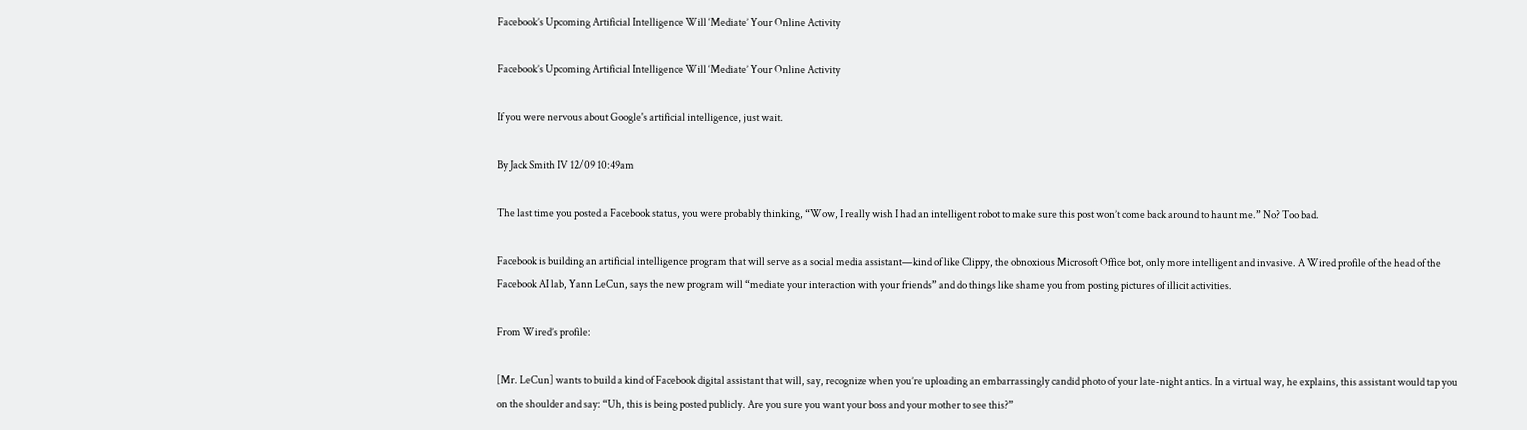Facebook’s Upcoming Artificial Intelligence Will ‘Mediate’ Your Online Activity

Facebook’s Upcoming Artificial Intelligence Will ‘Mediate’ Your Online Activity

If you were nervous about Google's artificial intelligence, just wait.

By Jack Smith IV 12/09 10:49am

The last time you posted a Facebook status, you were probably thinking, “Wow, I really wish I had an intelligent robot to make sure this post won’t come back around to haunt me.” No? Too bad.

Facebook is building an artificial intelligence program that will serve as a social media assistant—kind of like Clippy, the obnoxious Microsoft Office bot, only more intelligent and invasive. A Wired profile of the head of the Facebook AI lab, Yann LeCun, says the new program will “mediate your interaction with your friends” and do things like shame you from posting pictures of illicit activities.

From Wired’s profile:

[Mr. LeCun] wants to build a kind of Facebook digital assistant that will, say, recognize when you’re uploading an embarrassingly candid photo of your late-night antics. In a virtual way, he explains, this assistant would tap you on the shoulder and say: “Uh, this is being posted publicly. Are you sure you want your boss and your mother to see this?”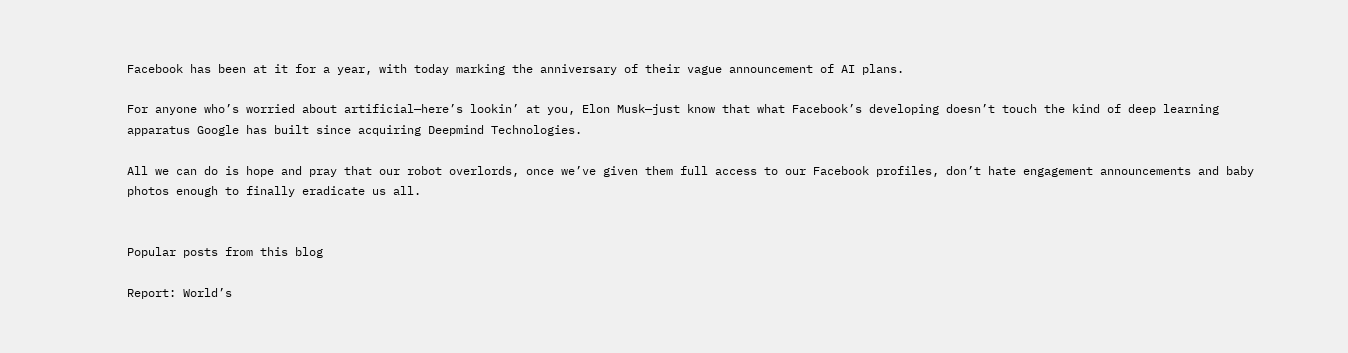Facebook has been at it for a year, with today marking the anniversary of their vague announcement of AI plans.

For anyone who’s worried about artificial—here’s lookin’ at you, Elon Musk—just know that what Facebook’s developing doesn’t touch the kind of deep learning apparatus Google has built since acquiring Deepmind Technologies.

All we can do is hope and pray that our robot overlords, once we’ve given them full access to our Facebook profiles, don’t hate engagement announcements and baby photos enough to finally eradicate us all.


Popular posts from this blog

Report: World’s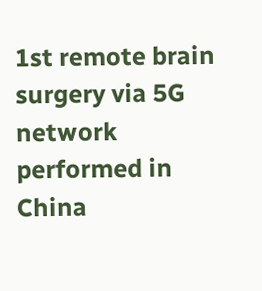1st remote brain surgery via 5G network performed in China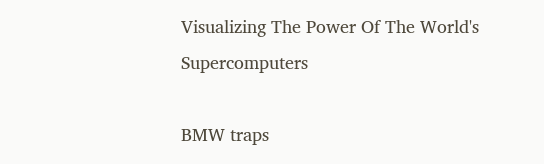Visualizing The Power Of The World's Supercomputers

BMW traps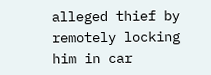alleged thief by remotely locking him in car